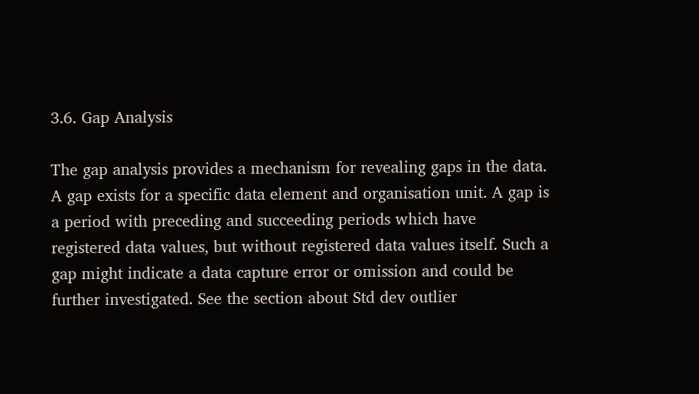3.6. Gap Analysis

The gap analysis provides a mechanism for revealing gaps in the data. A gap exists for a specific data element and organisation unit. A gap is a period with preceding and succeeding periods which have registered data values, but without registered data values itself. Such a gap might indicate a data capture error or omission and could be further investigated. See the section about Std dev outlier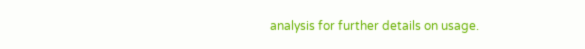analysis for further details on usage.